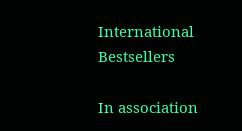International Bestsellers

In association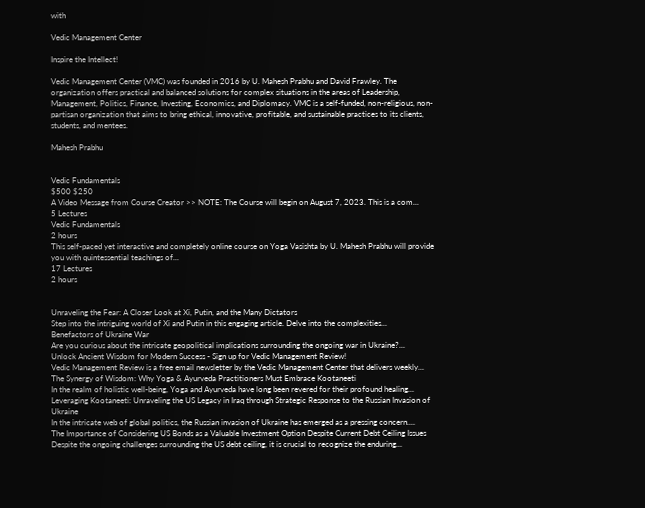with

Vedic Management Center

Inspire the Intellect!

Vedic Management Center (VMC) was founded in 2016 by U. Mahesh Prabhu and David Frawley. The organization offers practical and balanced solutions for complex situations in the areas of Leadership, Management, Politics, Finance, Investing, Economics, and Diplomacy. VMC is a self-funded, non-religious, non-partisan organization that aims to bring ethical, innovative, profitable, and sustainable practices to its clients, students, and mentees.

Mahesh Prabhu


Vedic Fundamentals
$500 $250
A Video Message from Course Creator >> NOTE: The Course will begin on August 7, 2023. This is a com...
5 Lectures
Vedic Fundamentals
2 hours
This self-paced yet interactive and completely online course on Yoga Vasishta by U. Mahesh Prabhu will provide you with quintessential teachings of...
17 Lectures
2 hours


Unraveling the Fear: A Closer Look at Xi, Putin, and the Many Dictators
Step into the intriguing world of Xi and Putin in this engaging article. Delve into the complexities...
Benefactors of Ukraine War
Are you curious about the intricate geopolitical implications surrounding the ongoing war in Ukraine?...
Unlock Ancient Wisdom for Modern Success - Sign up for Vedic Management Review!
Vedic Management Review is a free email newsletter by the Vedic Management Center that delivers weekly...
The Synergy of Wisdom: Why Yoga & Ayurveda Practitioners Must Embrace Kootaneeti
In the realm of holistic well-being, Yoga and Ayurveda have long been revered for their profound healing...
Leveraging Kootaneeti: Unraveling the US Legacy in Iraq through Strategic Response to the Russian Invasion of Ukraine
In the intricate web of global politics, the Russian invasion of Ukraine has emerged as a pressing concern....
The Importance of Considering US Bonds as a Valuable Investment Option Despite Current Debt Ceiling Issues
Despite the ongoing challenges surrounding the US debt ceiling, it is crucial to recognize the enduring...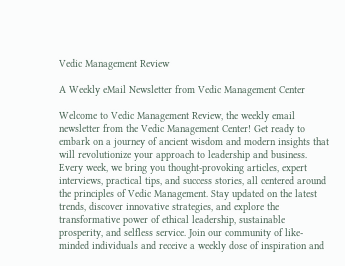Vedic Management Review

A Weekly eMail Newsletter from Vedic Management Center

Welcome to Vedic Management Review, the weekly email newsletter from the Vedic Management Center! Get ready to embark on a journey of ancient wisdom and modern insights that will revolutionize your approach to leadership and business. Every week, we bring you thought-provoking articles, expert interviews, practical tips, and success stories, all centered around the principles of Vedic Management. Stay updated on the latest trends, discover innovative strategies, and explore the transformative power of ethical leadership, sustainable prosperity, and selfless service. Join our community of like-minded individuals and receive a weekly dose of inspiration and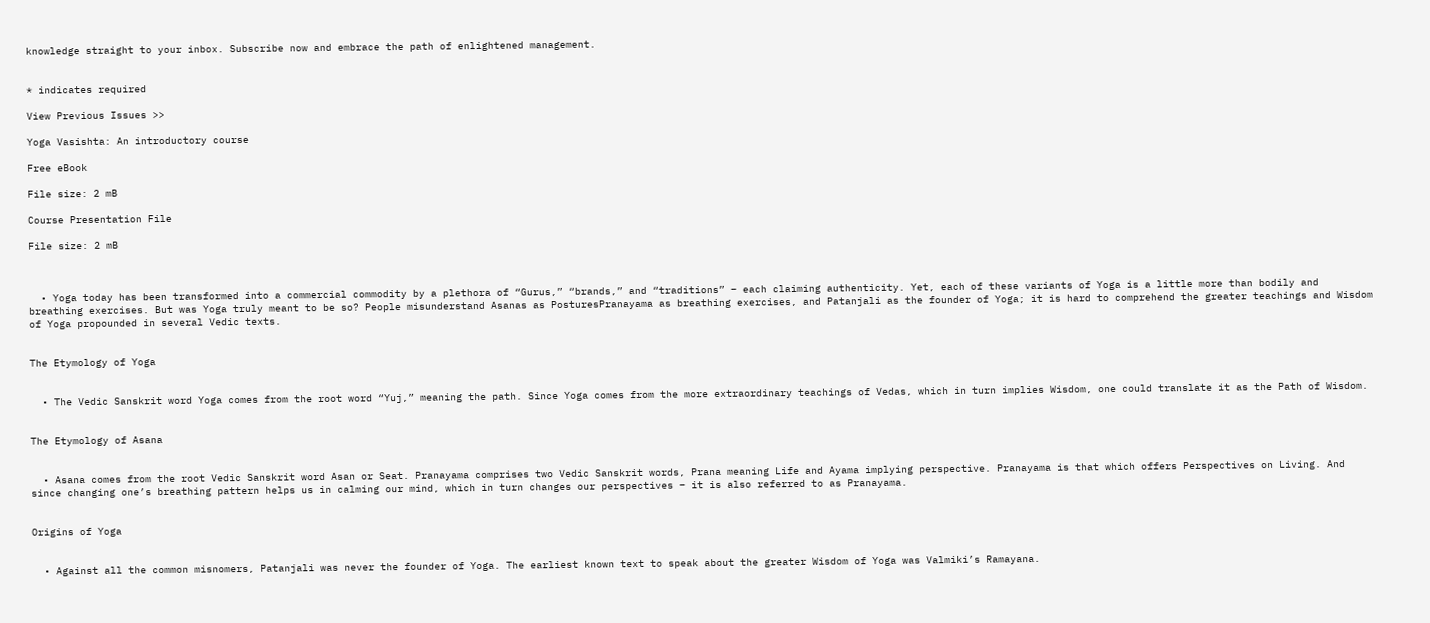knowledge straight to your inbox. Subscribe now and embrace the path of enlightened management.


* indicates required

View Previous Issues >>

Yoga Vasishta: An introductory course

Free eBook

File size: 2 mB

Course Presentation File

File size: 2 mB



  • Yoga today has been transformed into a commercial commodity by a plethora of “Gurus,” “brands,” and “traditions” – each claiming authenticity. Yet, each of these variants of Yoga is a little more than bodily and breathing exercises. But was Yoga truly meant to be so? People misunderstand Asanas as PosturesPranayama as breathing exercises, and Patanjali as the founder of Yoga; it is hard to comprehend the greater teachings and Wisdom of Yoga propounded in several Vedic texts.


The Etymology of Yoga


  • The Vedic Sanskrit word Yoga comes from the root word “Yuj,” meaning the path. Since Yoga comes from the more extraordinary teachings of Vedas, which in turn implies Wisdom, one could translate it as the Path of Wisdom.


The Etymology of Asana


  • Asana comes from the root Vedic Sanskrit word Asan or Seat. Pranayama comprises two Vedic Sanskrit words, Prana meaning Life and Ayama implying perspective. Pranayama is that which offers Perspectives on Living. And since changing one’s breathing pattern helps us in calming our mind, which in turn changes our perspectives – it is also referred to as Pranayama.


Origins of Yoga


  • Against all the common misnomers, Patanjali was never the founder of Yoga. The earliest known text to speak about the greater Wisdom of Yoga was Valmiki’s Ramayana.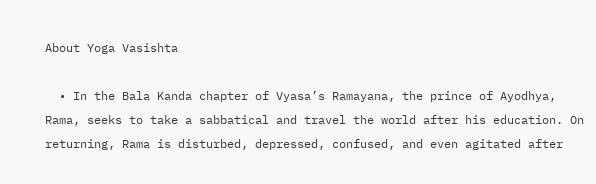About Yoga Vasishta

  • In the Bala Kanda chapter of Vyasa’s Ramayana, the prince of Ayodhya, Rama, seeks to take a sabbatical and travel the world after his education. On returning, Rama is disturbed, depressed, confused, and even agitated after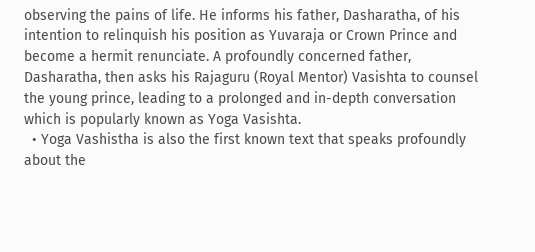observing the pains of life. He informs his father, Dasharatha, of his intention to relinquish his position as Yuvaraja or Crown Prince and become a hermit renunciate. A profoundly concerned father, Dasharatha, then asks his Rajaguru (Royal Mentor) Vasishta to counsel the young prince, leading to a prolonged and in-depth conversation which is popularly known as Yoga Vasishta.
  • Yoga Vashistha is also the first known text that speaks profoundly about the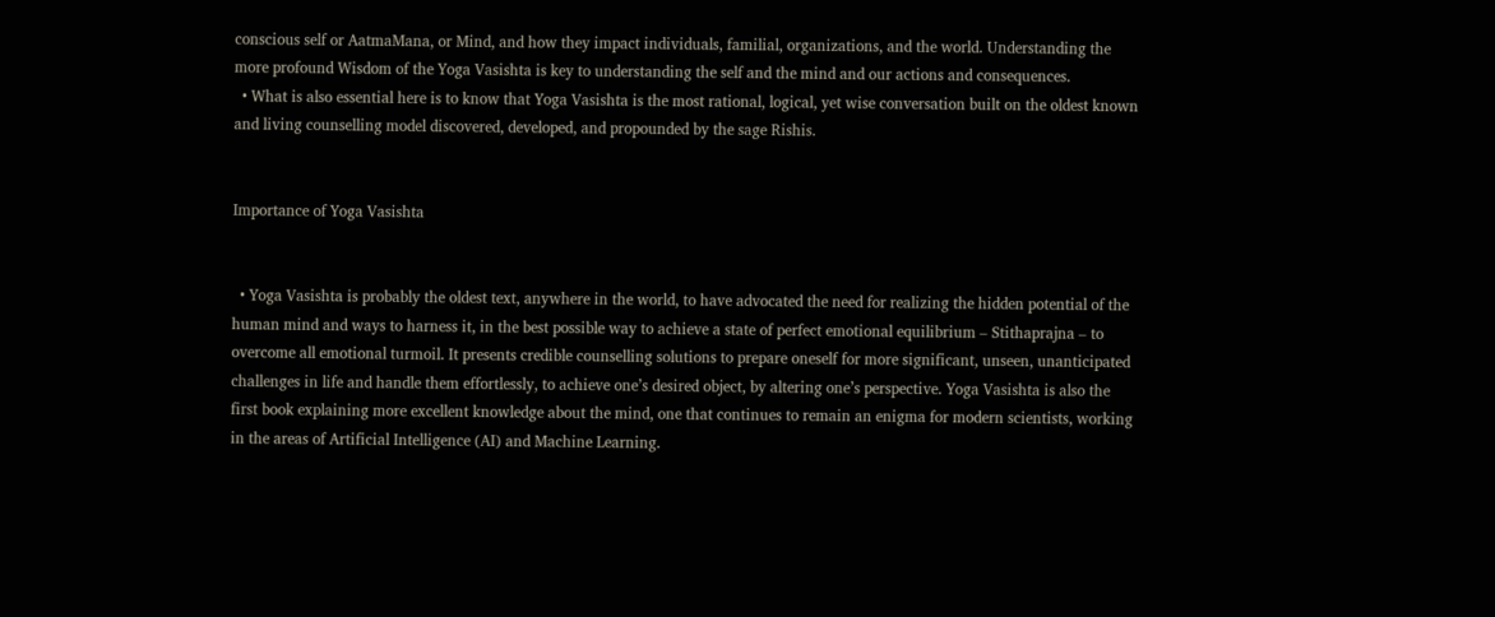conscious self or AatmaMana, or Mind, and how they impact individuals, familial, organizations, and the world. Understanding the more profound Wisdom of the Yoga Vasishta is key to understanding the self and the mind and our actions and consequences.
  • What is also essential here is to know that Yoga Vasishta is the most rational, logical, yet wise conversation built on the oldest known and living counselling model discovered, developed, and propounded by the sage Rishis.


Importance of Yoga Vasishta


  • Yoga Vasishta is probably the oldest text, anywhere in the world, to have advocated the need for realizing the hidden potential of the human mind and ways to harness it, in the best possible way to achieve a state of perfect emotional equilibrium – Stithaprajna – to overcome all emotional turmoil. It presents credible counselling solutions to prepare oneself for more significant, unseen, unanticipated challenges in life and handle them effortlessly, to achieve one’s desired object, by altering one’s perspective. Yoga Vasishta is also the first book explaining more excellent knowledge about the mind, one that continues to remain an enigma for modern scientists, working in the areas of Artificial Intelligence (AI) and Machine Learning.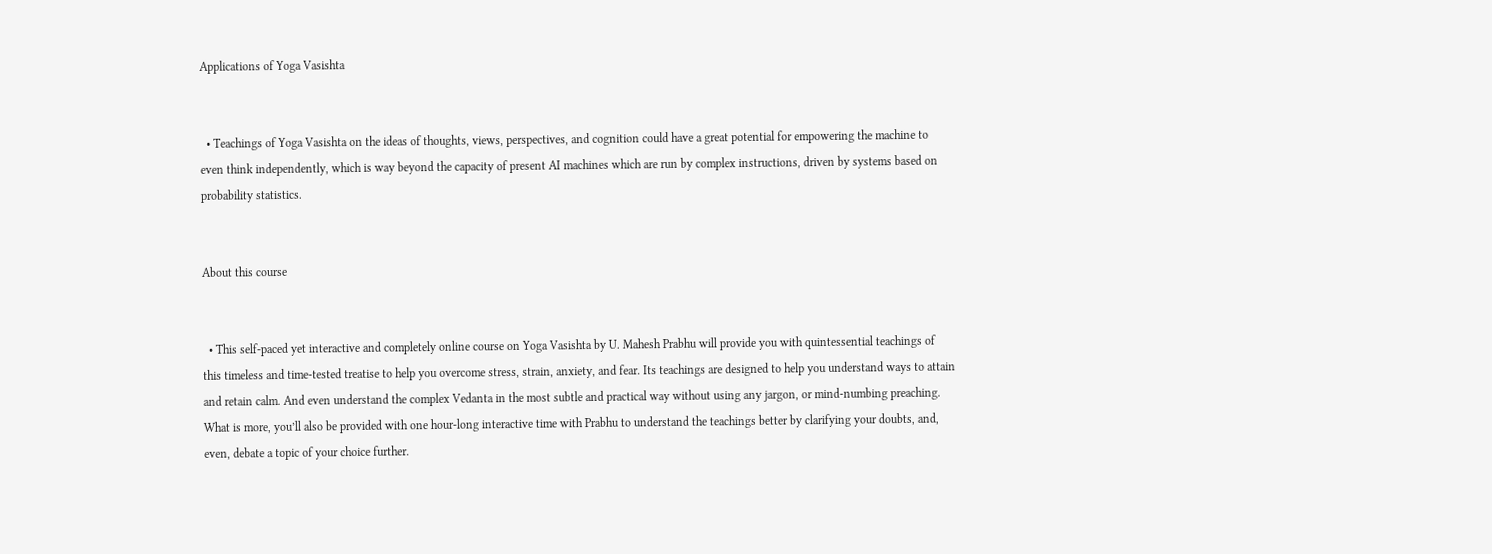Applications of Yoga Vasishta


  • Teachings of Yoga Vasishta on the ideas of thoughts, views, perspectives, and cognition could have a great potential for empowering the machine to even think independently, which is way beyond the capacity of present AI machines which are run by complex instructions, driven by systems based on probability statistics.


About this course


  • This self-paced yet interactive and completely online course on Yoga Vasishta by U. Mahesh Prabhu will provide you with quintessential teachings of this timeless and time-tested treatise to help you overcome stress, strain, anxiety, and fear. Its teachings are designed to help you understand ways to attain and retain calm. And even understand the complex Vedanta in the most subtle and practical way without using any jargon, or mind-numbing preaching. What is more, you’ll also be provided with one hour-long interactive time with Prabhu to understand the teachings better by clarifying your doubts, and, even, debate a topic of your choice further.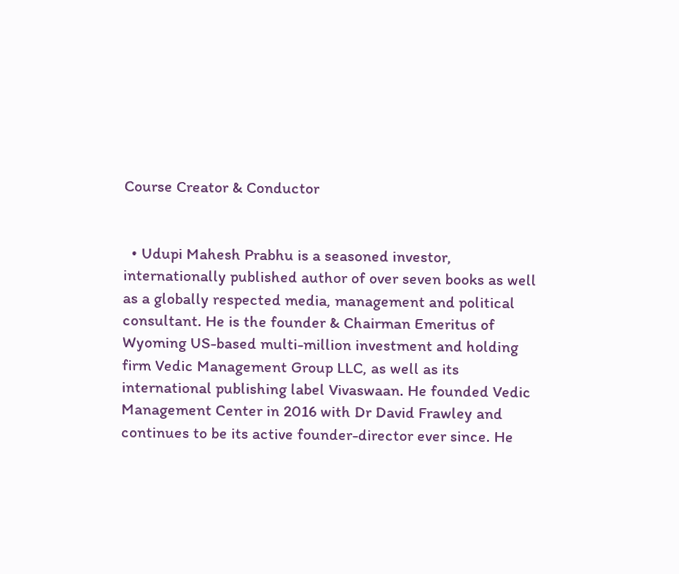Course Creator & Conductor


  • Udupi Mahesh Prabhu is a seasoned investor, internationally published author of over seven books as well as a globally respected media, management and political consultant. He is the founder & Chairman Emeritus of Wyoming US-based multi-million investment and holding firm Vedic Management Group LLC, as well as its international publishing label Vivaswaan. He founded Vedic Management Center in 2016 with Dr David Frawley and continues to be its active founder-director ever since. He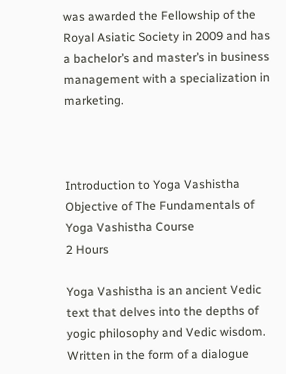was awarded the Fellowship of the Royal Asiatic Society in 2009 and has a bachelor’s and master’s in business management with a specialization in marketing.



Introduction to Yoga Vashistha
Objective of The Fundamentals of Yoga Vashistha Course
2 Hours

Yoga Vashistha is an ancient Vedic text that delves into the depths of yogic philosophy and Vedic wisdom. Written in the form of a dialogue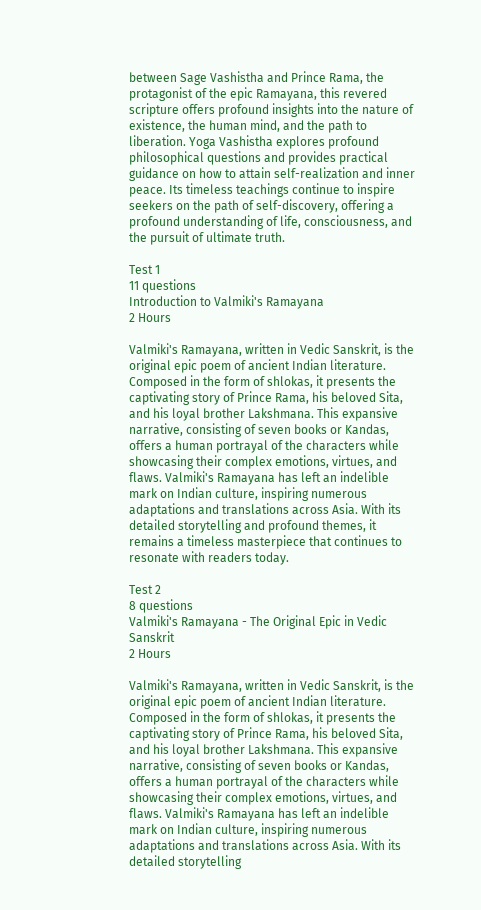between Sage Vashistha and Prince Rama, the protagonist of the epic Ramayana, this revered scripture offers profound insights into the nature of existence, the human mind, and the path to liberation. Yoga Vashistha explores profound philosophical questions and provides practical guidance on how to attain self-realization and inner peace. Its timeless teachings continue to inspire seekers on the path of self-discovery, offering a profound understanding of life, consciousness, and the pursuit of ultimate truth.

Test 1
11 questions
Introduction to Valmiki's Ramayana
2 Hours

Valmiki's Ramayana, written in Vedic Sanskrit, is the original epic poem of ancient Indian literature. Composed in the form of shlokas, it presents the captivating story of Prince Rama, his beloved Sita, and his loyal brother Lakshmana. This expansive narrative, consisting of seven books or Kandas, offers a human portrayal of the characters while showcasing their complex emotions, virtues, and flaws. Valmiki's Ramayana has left an indelible mark on Indian culture, inspiring numerous adaptations and translations across Asia. With its detailed storytelling and profound themes, it remains a timeless masterpiece that continues to resonate with readers today.

Test 2
8 questions
Valmiki's Ramayana - The Original Epic in Vedic Sanskrit
2 Hours

Valmiki's Ramayana, written in Vedic Sanskrit, is the original epic poem of ancient Indian literature. Composed in the form of shlokas, it presents the captivating story of Prince Rama, his beloved Sita, and his loyal brother Lakshmana. This expansive narrative, consisting of seven books or Kandas, offers a human portrayal of the characters while showcasing their complex emotions, virtues, and flaws. Valmiki's Ramayana has left an indelible mark on Indian culture, inspiring numerous adaptations and translations across Asia. With its detailed storytelling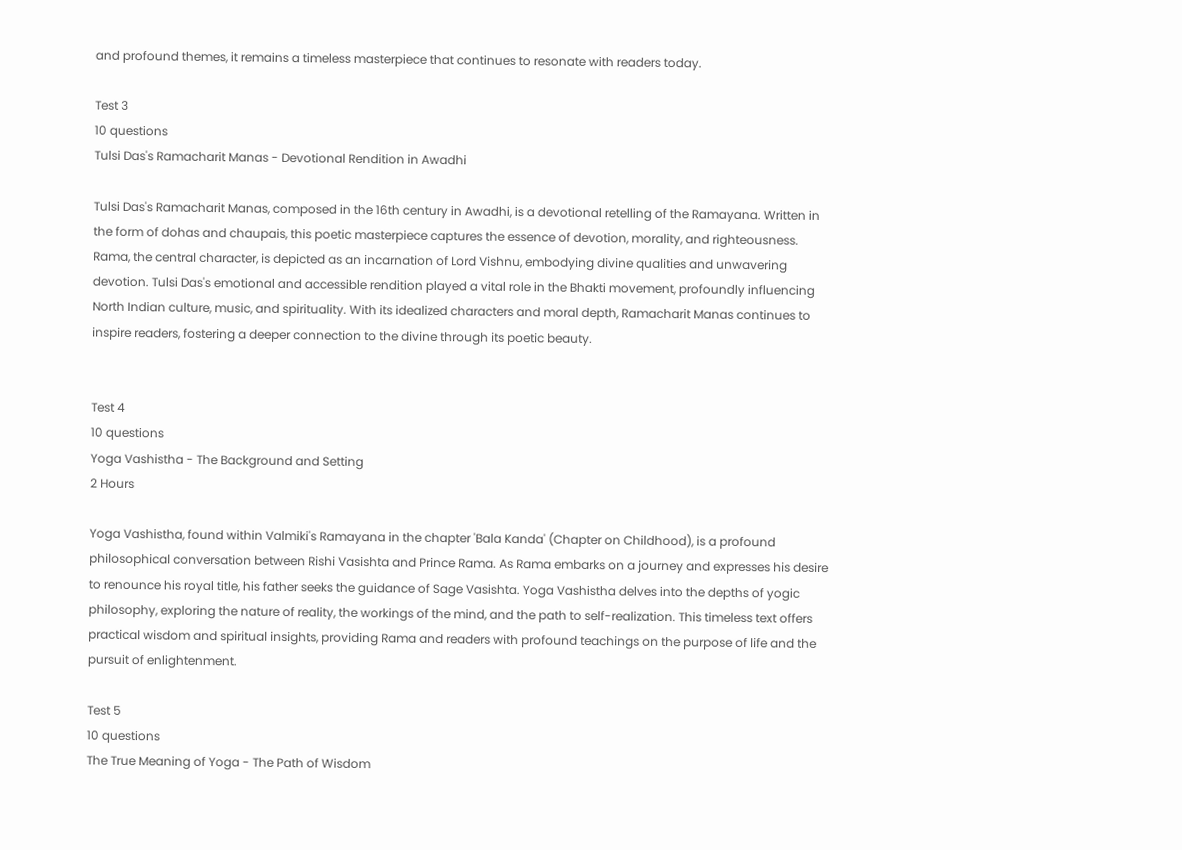and profound themes, it remains a timeless masterpiece that continues to resonate with readers today.

Test 3
10 questions
Tulsi Das's Ramacharit Manas - Devotional Rendition in Awadhi

Tulsi Das's Ramacharit Manas, composed in the 16th century in Awadhi, is a devotional retelling of the Ramayana. Written in the form of dohas and chaupais, this poetic masterpiece captures the essence of devotion, morality, and righteousness. Rama, the central character, is depicted as an incarnation of Lord Vishnu, embodying divine qualities and unwavering devotion. Tulsi Das's emotional and accessible rendition played a vital role in the Bhakti movement, profoundly influencing North Indian culture, music, and spirituality. With its idealized characters and moral depth, Ramacharit Manas continues to inspire readers, fostering a deeper connection to the divine through its poetic beauty.


Test 4
10 questions
Yoga Vashistha - The Background and Setting
2 Hours

Yoga Vashistha, found within Valmiki's Ramayana in the chapter 'Bala Kanda' (Chapter on Childhood), is a profound philosophical conversation between Rishi Vasishta and Prince Rama. As Rama embarks on a journey and expresses his desire to renounce his royal title, his father seeks the guidance of Sage Vasishta. Yoga Vashistha delves into the depths of yogic philosophy, exploring the nature of reality, the workings of the mind, and the path to self-realization. This timeless text offers practical wisdom and spiritual insights, providing Rama and readers with profound teachings on the purpose of life and the pursuit of enlightenment.

Test 5
10 questions
The True Meaning of Yoga - The Path of Wisdom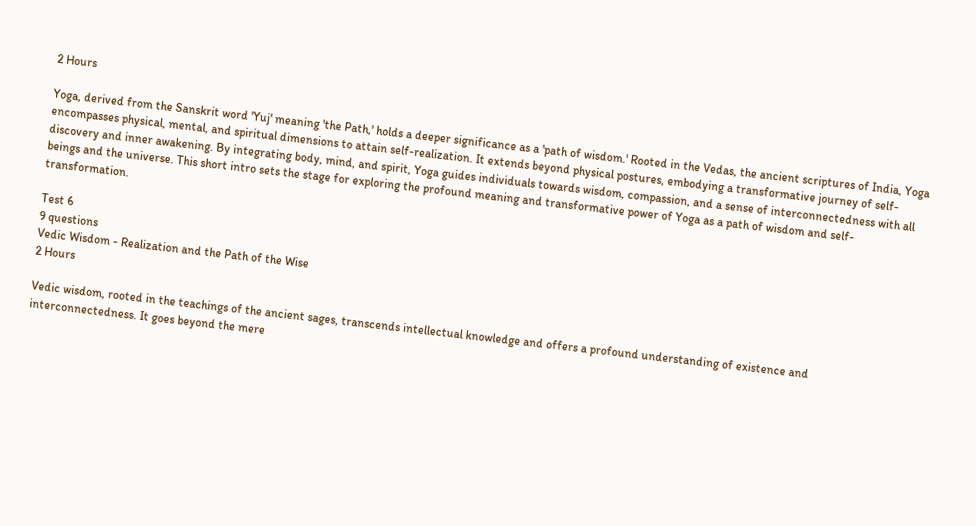2 Hours

Yoga, derived from the Sanskrit word 'Yuj' meaning 'the Path,' holds a deeper significance as a 'path of wisdom.' Rooted in the Vedas, the ancient scriptures of India, Yoga encompasses physical, mental, and spiritual dimensions to attain self-realization. It extends beyond physical postures, embodying a transformative journey of self-discovery and inner awakening. By integrating body, mind, and spirit, Yoga guides individuals towards wisdom, compassion, and a sense of interconnectedness with all beings and the universe. This short intro sets the stage for exploring the profound meaning and transformative power of Yoga as a path of wisdom and self-transformation.

Test 6
9 questions
Vedic Wisdom - Realization and the Path of the Wise
2 Hours

Vedic wisdom, rooted in the teachings of the ancient sages, transcends intellectual knowledge and offers a profound understanding of existence and interconnectedness. It goes beyond the mere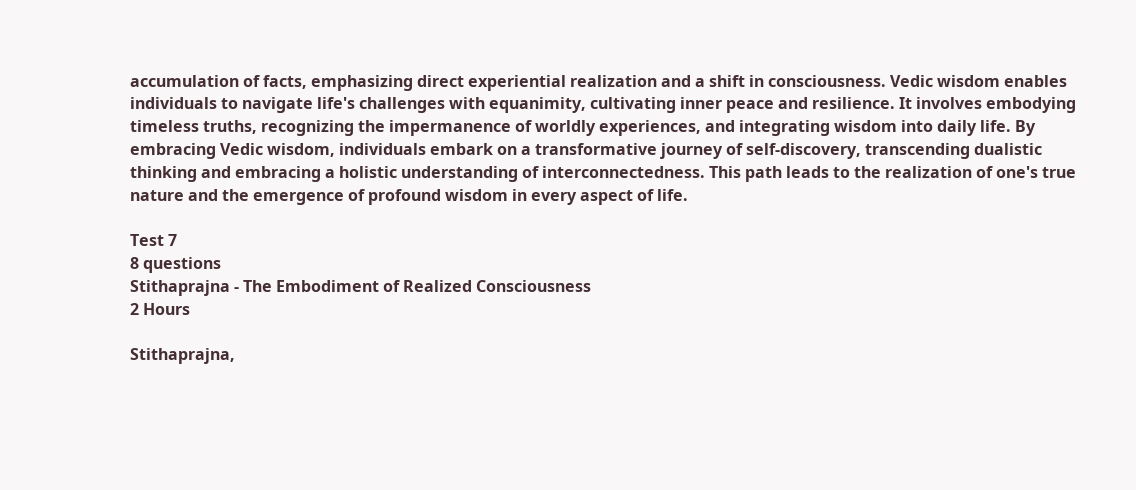accumulation of facts, emphasizing direct experiential realization and a shift in consciousness. Vedic wisdom enables individuals to navigate life's challenges with equanimity, cultivating inner peace and resilience. It involves embodying timeless truths, recognizing the impermanence of worldly experiences, and integrating wisdom into daily life. By embracing Vedic wisdom, individuals embark on a transformative journey of self-discovery, transcending dualistic thinking and embracing a holistic understanding of interconnectedness. This path leads to the realization of one's true nature and the emergence of profound wisdom in every aspect of life.

Test 7
8 questions
Stithaprajna - The Embodiment of Realized Consciousness
2 Hours

Stithaprajna,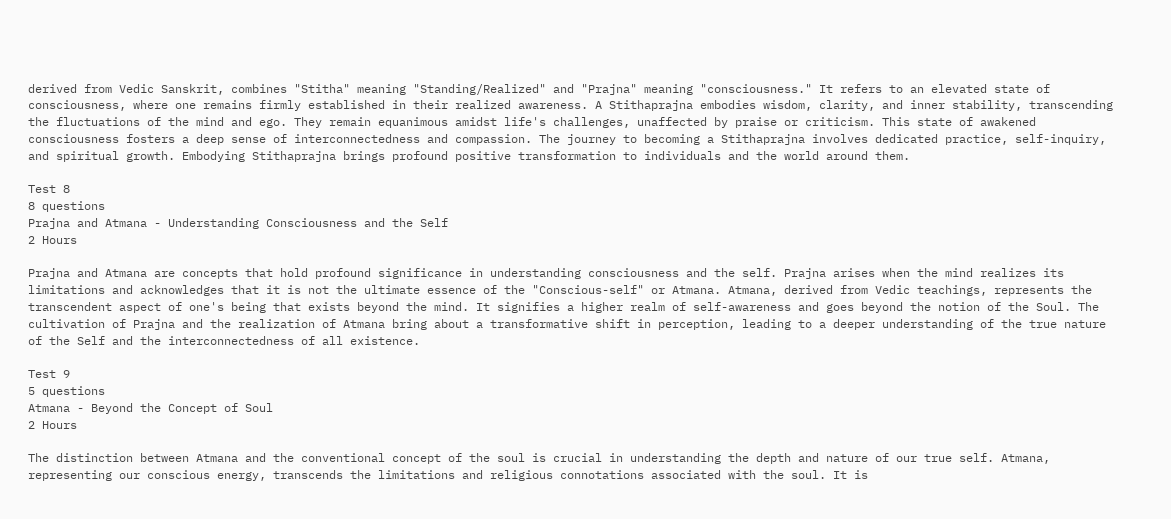derived from Vedic Sanskrit, combines "Stitha" meaning "Standing/Realized" and "Prajna" meaning "consciousness." It refers to an elevated state of consciousness, where one remains firmly established in their realized awareness. A Stithaprajna embodies wisdom, clarity, and inner stability, transcending the fluctuations of the mind and ego. They remain equanimous amidst life's challenges, unaffected by praise or criticism. This state of awakened consciousness fosters a deep sense of interconnectedness and compassion. The journey to becoming a Stithaprajna involves dedicated practice, self-inquiry, and spiritual growth. Embodying Stithaprajna brings profound positive transformation to individuals and the world around them.

Test 8
8 questions
Prajna and Atmana - Understanding Consciousness and the Self
2 Hours

Prajna and Atmana are concepts that hold profound significance in understanding consciousness and the self. Prajna arises when the mind realizes its limitations and acknowledges that it is not the ultimate essence of the "Conscious-self" or Atmana. Atmana, derived from Vedic teachings, represents the transcendent aspect of one's being that exists beyond the mind. It signifies a higher realm of self-awareness and goes beyond the notion of the Soul. The cultivation of Prajna and the realization of Atmana bring about a transformative shift in perception, leading to a deeper understanding of the true nature of the Self and the interconnectedness of all existence.

Test 9
5 questions
Atmana - Beyond the Concept of Soul
2 Hours

The distinction between Atmana and the conventional concept of the soul is crucial in understanding the depth and nature of our true self. Atmana, representing our conscious energy, transcends the limitations and religious connotations associated with the soul. It is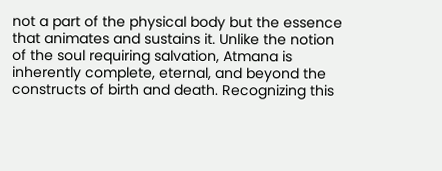not a part of the physical body but the essence that animates and sustains it. Unlike the notion of the soul requiring salvation, Atmana is inherently complete, eternal, and beyond the constructs of birth and death. Recognizing this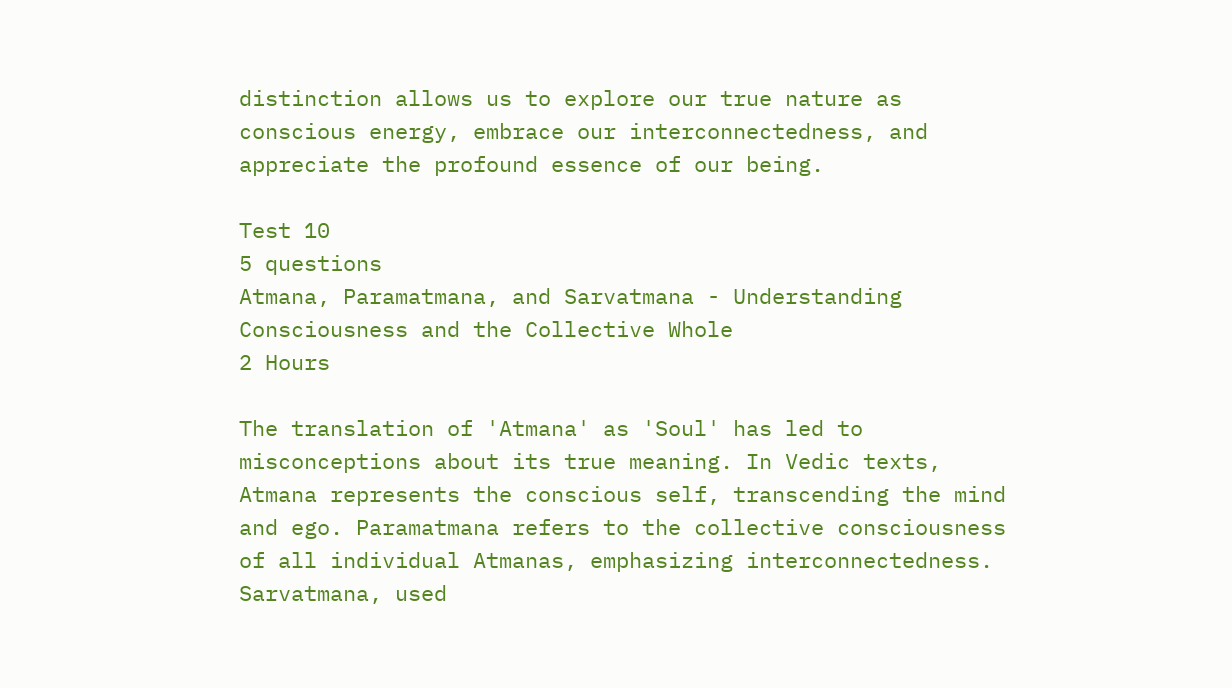distinction allows us to explore our true nature as conscious energy, embrace our interconnectedness, and appreciate the profound essence of our being.

Test 10
5 questions
Atmana, Paramatmana, and Sarvatmana - Understanding Consciousness and the Collective Whole
2 Hours

The translation of 'Atmana' as 'Soul' has led to misconceptions about its true meaning. In Vedic texts, Atmana represents the conscious self, transcending the mind and ego. Paramatmana refers to the collective consciousness of all individual Atmanas, emphasizing interconnectedness. Sarvatmana, used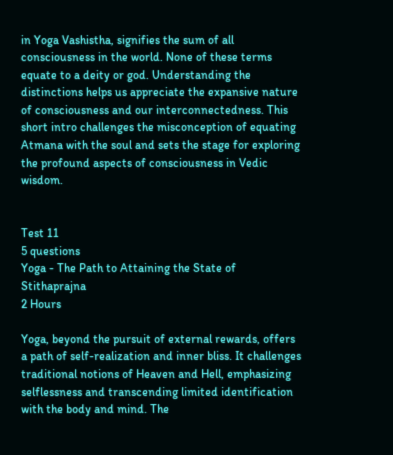in Yoga Vashistha, signifies the sum of all consciousness in the world. None of these terms equate to a deity or god. Understanding the distinctions helps us appreciate the expansive nature of consciousness and our interconnectedness. This short intro challenges the misconception of equating Atmana with the soul and sets the stage for exploring the profound aspects of consciousness in Vedic wisdom.


Test 11
5 questions
Yoga - The Path to Attaining the State of Stithaprajna
2 Hours

Yoga, beyond the pursuit of external rewards, offers a path of self-realization and inner bliss. It challenges traditional notions of Heaven and Hell, emphasizing selflessness and transcending limited identification with the body and mind. The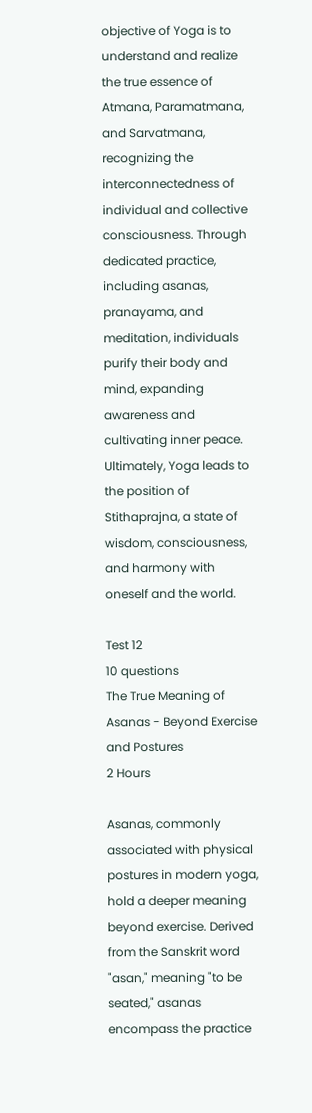objective of Yoga is to understand and realize the true essence of Atmana, Paramatmana, and Sarvatmana, recognizing the interconnectedness of individual and collective consciousness. Through dedicated practice, including asanas, pranayama, and meditation, individuals purify their body and mind, expanding awareness and cultivating inner peace. Ultimately, Yoga leads to the position of Stithaprajna, a state of wisdom, consciousness, and harmony with oneself and the world.

Test 12
10 questions
The True Meaning of Asanas - Beyond Exercise and Postures
2 Hours

Asanas, commonly associated with physical postures in modern yoga, hold a deeper meaning beyond exercise. Derived from the Sanskrit word "asan," meaning "to be seated," asanas encompass the practice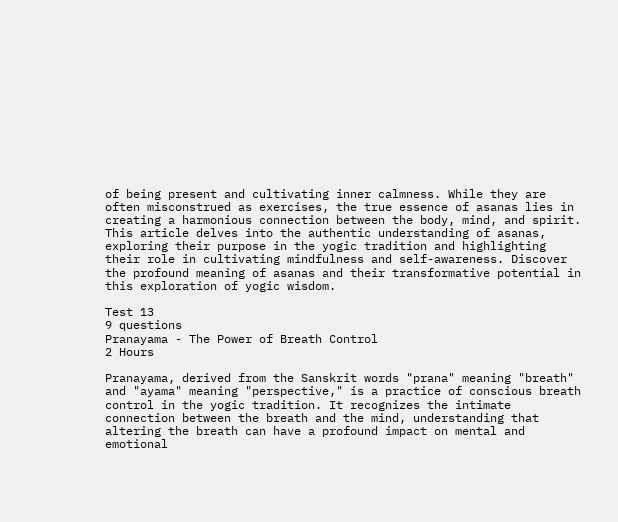of being present and cultivating inner calmness. While they are often misconstrued as exercises, the true essence of asanas lies in creating a harmonious connection between the body, mind, and spirit. This article delves into the authentic understanding of asanas, exploring their purpose in the yogic tradition and highlighting their role in cultivating mindfulness and self-awareness. Discover the profound meaning of asanas and their transformative potential in this exploration of yogic wisdom.

Test 13
9 questions
Pranayama - The Power of Breath Control
2 Hours

Pranayama, derived from the Sanskrit words "prana" meaning "breath" and "ayama" meaning "perspective," is a practice of conscious breath control in the yogic tradition. It recognizes the intimate connection between the breath and the mind, understanding that altering the breath can have a profound impact on mental and emotional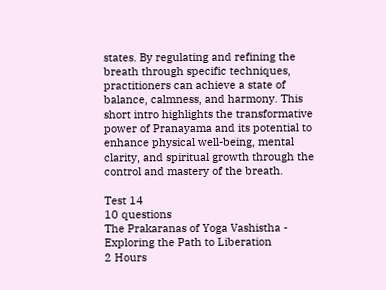states. By regulating and refining the breath through specific techniques, practitioners can achieve a state of balance, calmness, and harmony. This short intro highlights the transformative power of Pranayama and its potential to enhance physical well-being, mental clarity, and spiritual growth through the control and mastery of the breath.

Test 14
10 questions
The Prakaranas of Yoga Vashistha - Exploring the Path to Liberation
2 Hours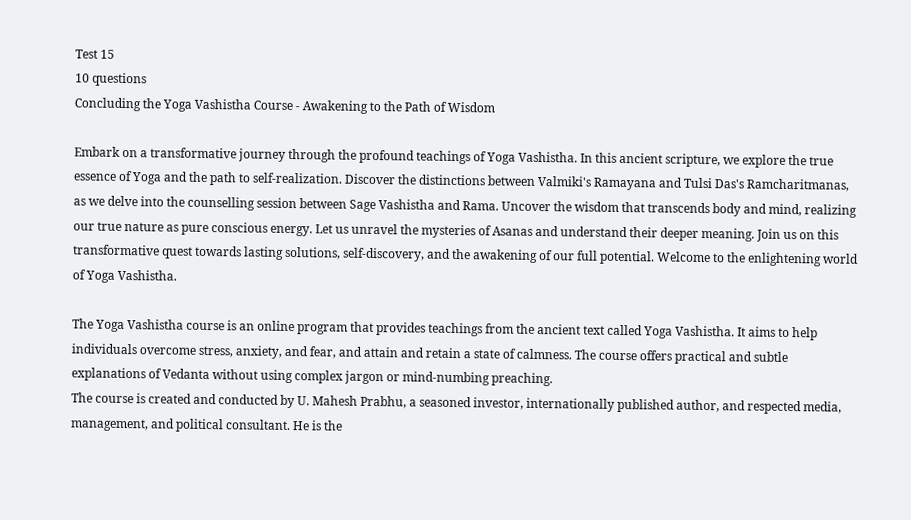Test 15
10 questions
Concluding the Yoga Vashistha Course - Awakening to the Path of Wisdom

Embark on a transformative journey through the profound teachings of Yoga Vashistha. In this ancient scripture, we explore the true essence of Yoga and the path to self-realization. Discover the distinctions between Valmiki's Ramayana and Tulsi Das's Ramcharitmanas, as we delve into the counselling session between Sage Vashistha and Rama. Uncover the wisdom that transcends body and mind, realizing our true nature as pure conscious energy. Let us unravel the mysteries of Asanas and understand their deeper meaning. Join us on this transformative quest towards lasting solutions, self-discovery, and the awakening of our full potential. Welcome to the enlightening world of Yoga Vashistha.

The Yoga Vashistha course is an online program that provides teachings from the ancient text called Yoga Vashistha. It aims to help individuals overcome stress, anxiety, and fear, and attain and retain a state of calmness. The course offers practical and subtle explanations of Vedanta without using complex jargon or mind-numbing preaching.
The course is created and conducted by U. Mahesh Prabhu, a seasoned investor, internationally published author, and respected media, management, and political consultant. He is the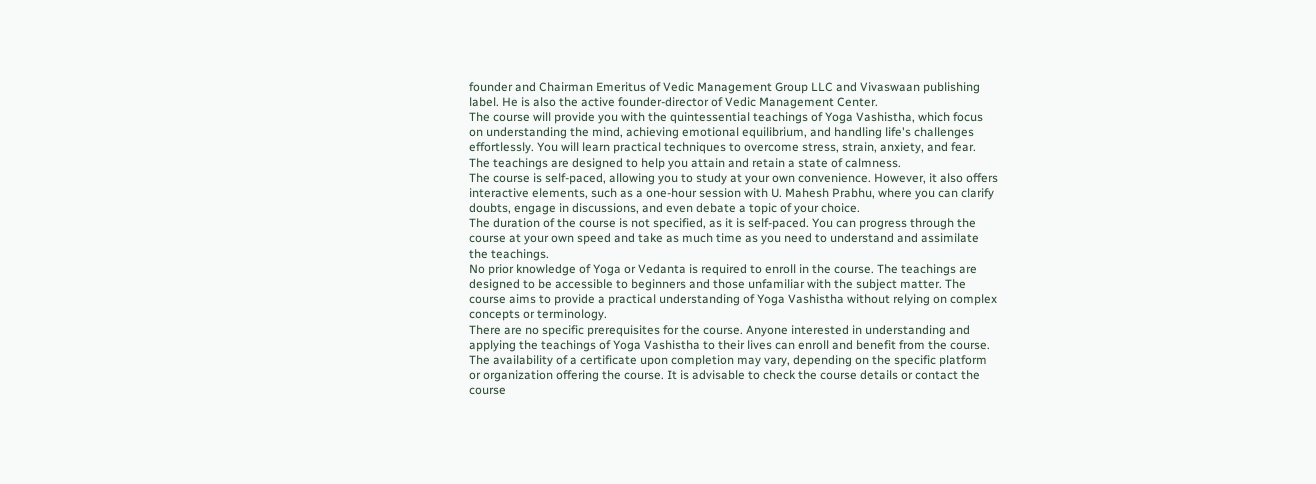founder and Chairman Emeritus of Vedic Management Group LLC and Vivaswaan publishing label. He is also the active founder-director of Vedic Management Center.
The course will provide you with the quintessential teachings of Yoga Vashistha, which focus on understanding the mind, achieving emotional equilibrium, and handling life's challenges effortlessly. You will learn practical techniques to overcome stress, strain, anxiety, and fear. The teachings are designed to help you attain and retain a state of calmness.
The course is self-paced, allowing you to study at your own convenience. However, it also offers interactive elements, such as a one-hour session with U. Mahesh Prabhu, where you can clarify doubts, engage in discussions, and even debate a topic of your choice.
The duration of the course is not specified, as it is self-paced. You can progress through the course at your own speed and take as much time as you need to understand and assimilate the teachings.
No prior knowledge of Yoga or Vedanta is required to enroll in the course. The teachings are designed to be accessible to beginners and those unfamiliar with the subject matter. The course aims to provide a practical understanding of Yoga Vashistha without relying on complex concepts or terminology.
There are no specific prerequisites for the course. Anyone interested in understanding and applying the teachings of Yoga Vashistha to their lives can enroll and benefit from the course.
The availability of a certificate upon completion may vary, depending on the specific platform or organization offering the course. It is advisable to check the course details or contact the course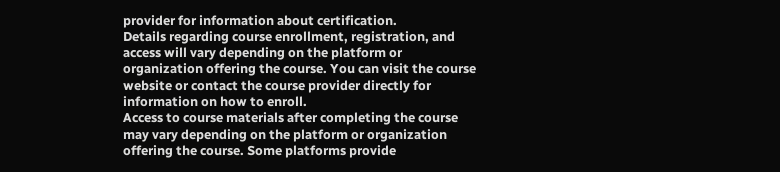provider for information about certification.
Details regarding course enrollment, registration, and access will vary depending on the platform or organization offering the course. You can visit the course website or contact the course provider directly for information on how to enroll.
Access to course materials after completing the course may vary depending on the platform or organization offering the course. Some platforms provide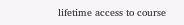lifetime access to course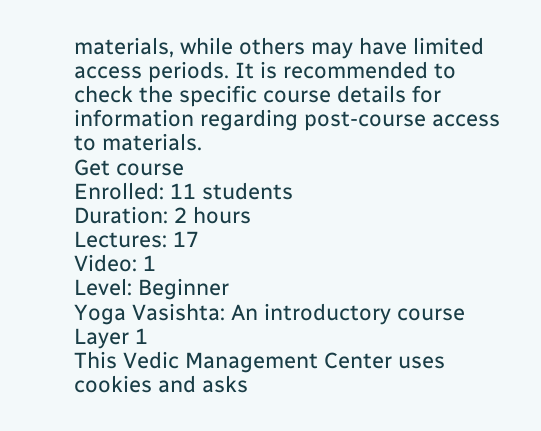materials, while others may have limited access periods. It is recommended to check the specific course details for information regarding post-course access to materials.
Get course
Enrolled: 11 students
Duration: 2 hours
Lectures: 17
Video: 1
Level: Beginner
Yoga Vasishta: An introductory course
Layer 1
This Vedic Management Center uses cookies and asks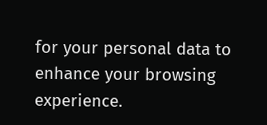for your personal data to enhance your browsing experience.